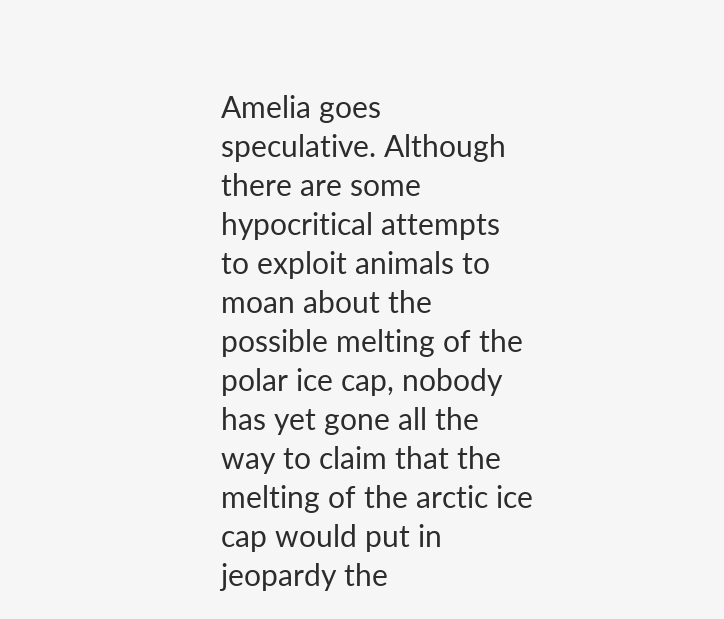Amelia goes speculative. Although there are some hypocritical attempts to exploit animals to moan about the possible melting of the polar ice cap, nobody has yet gone all the way to claim that the melting of the arctic ice cap would put in jeopardy the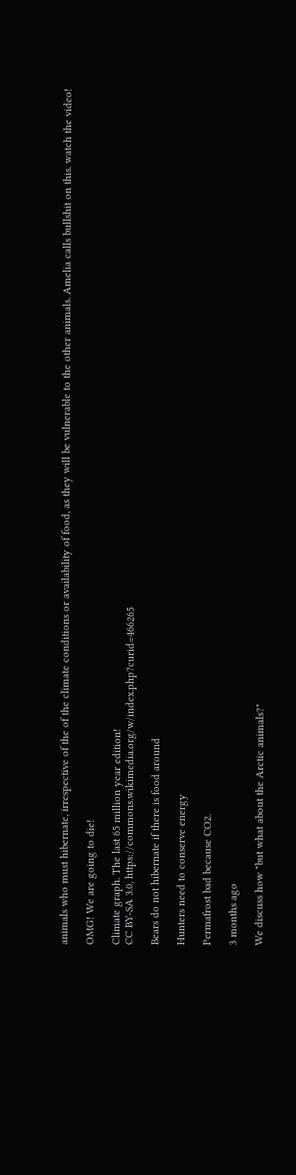animals who must hibernate, irrespective of the of the climate conditions or availability of food, as they will be vulnerable to the other animals. Amelia calls bullshit on this. watch the video!

OMG! We are going to die!

Climate graph. The last 65 million year edition!
CC BY-SA 3.0, https://commons.wikimedia.org/w/index.php?curid=466265

Bears do not hibernate if there is food around

Hunters need to conserve energy

Permafrost bad because CO2.

3 months ago

We discuss how "but what about the Arctic animals?"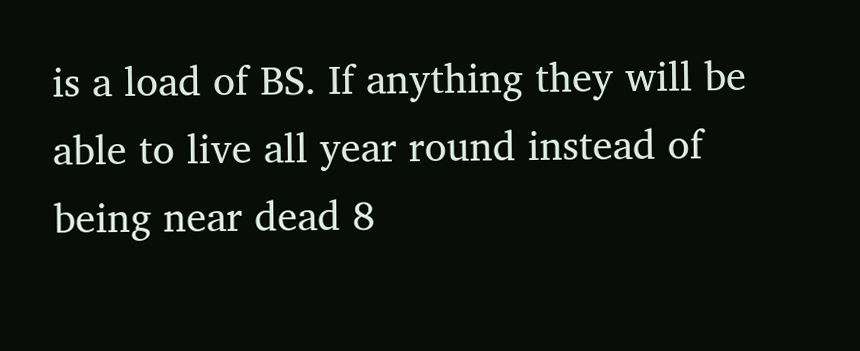is a load of BS. If anything they will be able to live all year round instead of being near dead 8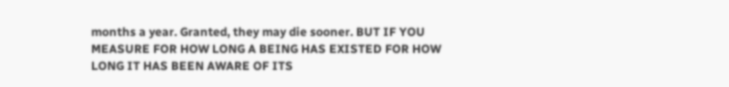months a year. Granted, they may die sooner. BUT IF YOU MEASURE FOR HOW LONG A BEING HAS EXISTED FOR HOW LONG IT HAS BEEN AWARE OF ITS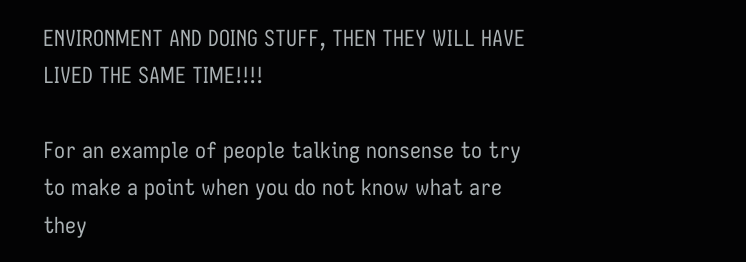ENVIRONMENT AND DOING STUFF, THEN THEY WILL HAVE LIVED THE SAME TIME!!!!

For an example of people talking nonsense to try to make a point when you do not know what are they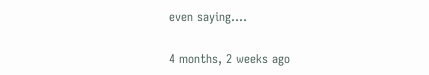even saying....

4 months, 2 weeks ago